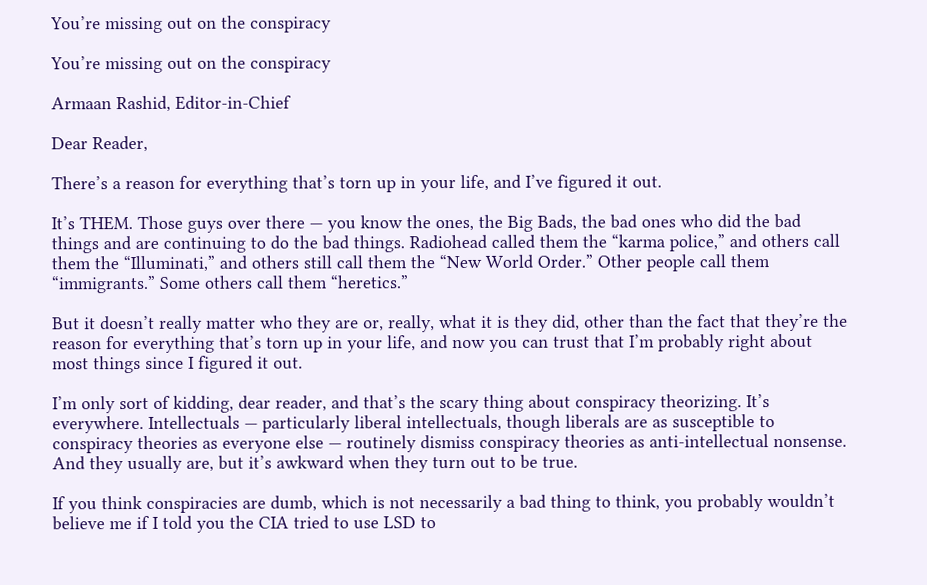You’re missing out on the conspiracy

You’re missing out on the conspiracy

Armaan Rashid, Editor-in-Chief

Dear Reader,

There’s a reason for everything that’s torn up in your life, and I’ve figured it out.

It’s THEM. Those guys over there — you know the ones, the Big Bads, the bad ones who did the bad things and are continuing to do the bad things. Radiohead called them the “karma police,” and others call them the “Illuminati,” and others still call them the “New World Order.” Other people call them “immigrants.” Some others call them “heretics.”

But it doesn’t really matter who they are or, really, what it is they did, other than the fact that they’re the reason for everything that’s torn up in your life, and now you can trust that I’m probably right about most things since I figured it out.

I’m only sort of kidding, dear reader, and that’s the scary thing about conspiracy theorizing. It’s everywhere. Intellectuals — particularly liberal intellectuals, though liberals are as susceptible to conspiracy theories as everyone else — routinely dismiss conspiracy theories as anti-intellectual nonsense. And they usually are, but it’s awkward when they turn out to be true.

If you think conspiracies are dumb, which is not necessarily a bad thing to think, you probably wouldn’t believe me if I told you the CIA tried to use LSD to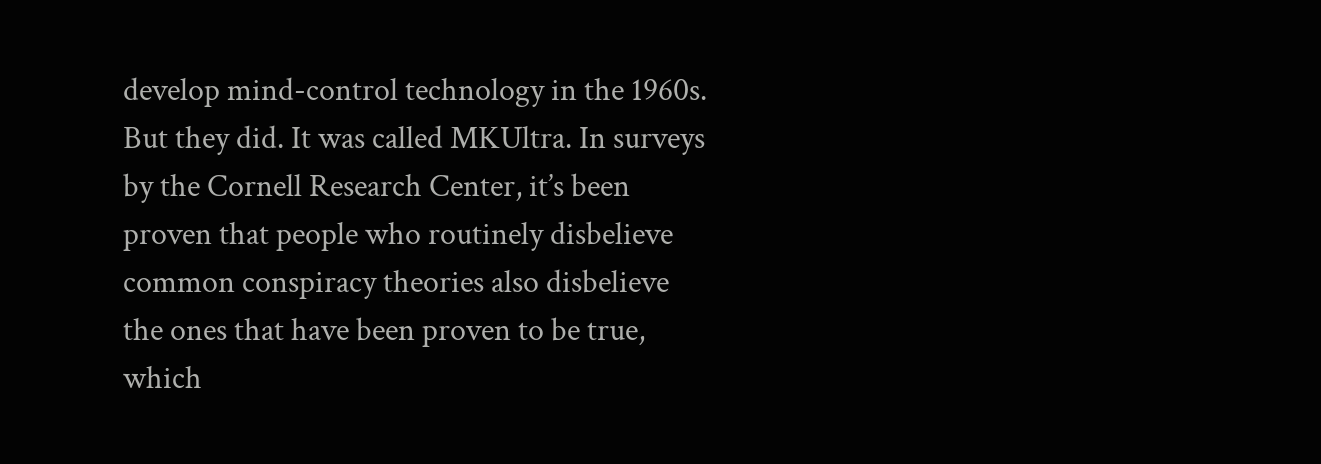develop mind-control technology in the 1960s. But they did. It was called MKUltra. In surveys by the Cornell Research Center, it’s been proven that people who routinely disbelieve common conspiracy theories also disbelieve the ones that have been proven to be true, which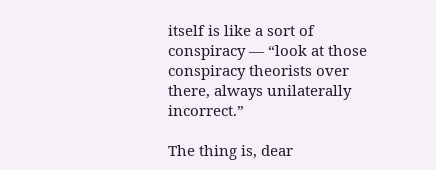itself is like a sort of conspiracy — “look at those conspiracy theorists over there, always unilaterally incorrect.”

The thing is, dear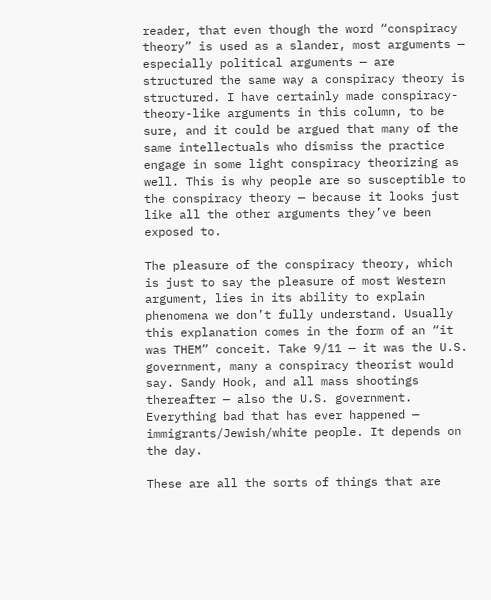reader, that even though the word “conspiracy theory” is used as a slander, most arguments — especially political arguments — are structured the same way a conspiracy theory is structured. I have certainly made conspiracy-theory-like arguments in this column, to be sure, and it could be argued that many of the same intellectuals who dismiss the practice engage in some light conspiracy theorizing as well. This is why people are so susceptible to the conspiracy theory — because it looks just like all the other arguments they’ve been exposed to.

The pleasure of the conspiracy theory, which is just to say the pleasure of most Western argument, lies in its ability to explain phenomena we don’t fully understand. Usually this explanation comes in the form of an “it was THEM” conceit. Take 9/11 — it was the U.S. government, many a conspiracy theorist would say. Sandy Hook, and all mass shootings thereafter — also the U.S. government. Everything bad that has ever happened — immigrants/Jewish/white people. It depends on the day.

These are all the sorts of things that are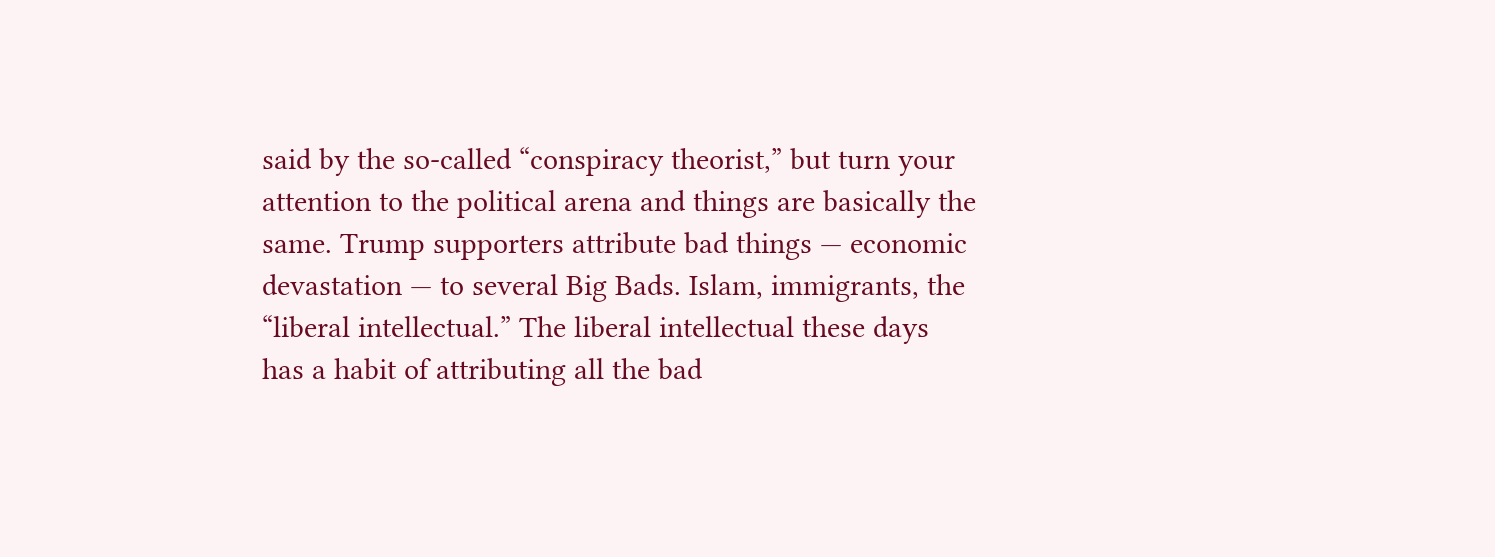said by the so-called “conspiracy theorist,” but turn your attention to the political arena and things are basically the same. Trump supporters attribute bad things — economic devastation — to several Big Bads. Islam, immigrants, the “liberal intellectual.” The liberal intellectual these days has a habit of attributing all the bad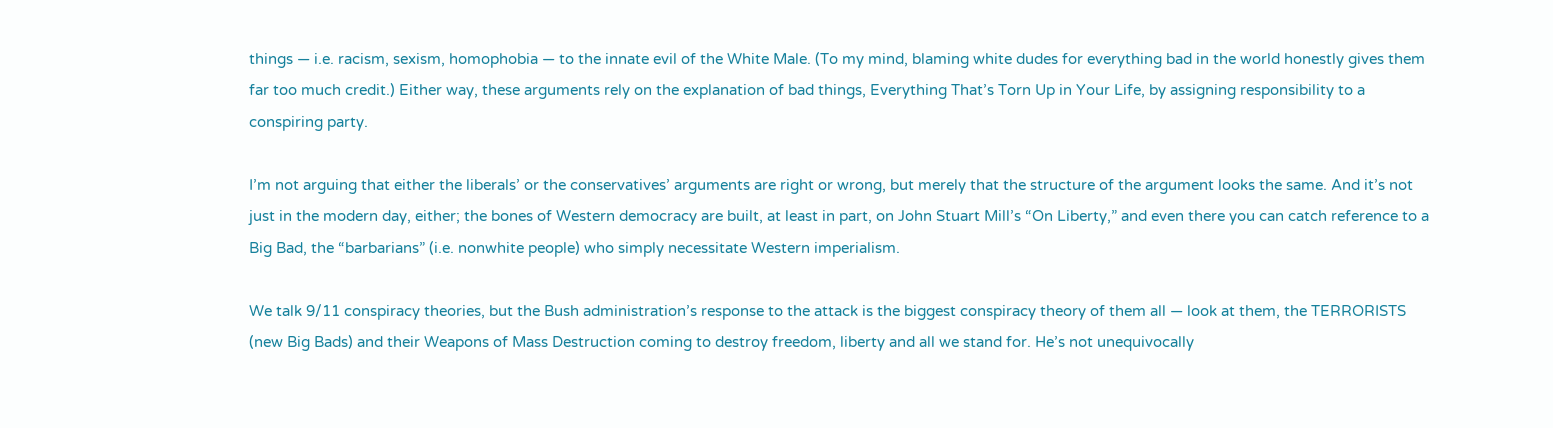things — i.e. racism, sexism, homophobia — to the innate evil of the White Male. (To my mind, blaming white dudes for everything bad in the world honestly gives them far too much credit.) Either way, these arguments rely on the explanation of bad things, Everything That’s Torn Up in Your Life, by assigning responsibility to a conspiring party.

I’m not arguing that either the liberals’ or the conservatives’ arguments are right or wrong, but merely that the structure of the argument looks the same. And it’s not just in the modern day, either; the bones of Western democracy are built, at least in part, on John Stuart Mill’s “On Liberty,” and even there you can catch reference to a Big Bad, the “barbarians” (i.e. nonwhite people) who simply necessitate Western imperialism.

We talk 9/11 conspiracy theories, but the Bush administration’s response to the attack is the biggest conspiracy theory of them all — look at them, the TERRORISTS (new Big Bads) and their Weapons of Mass Destruction coming to destroy freedom, liberty and all we stand for. He’s not unequivocally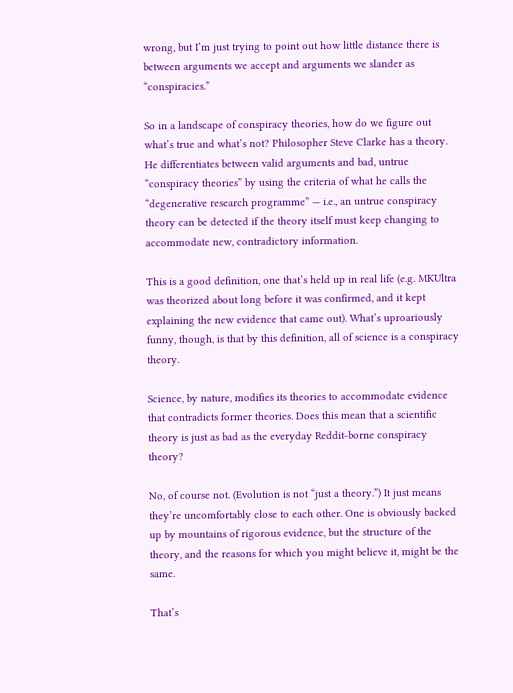wrong, but I’m just trying to point out how little distance there is between arguments we accept and arguments we slander as “conspiracies.”

So in a landscape of conspiracy theories, how do we figure out what’s true and what’s not? Philosopher Steve Clarke has a theory. He differentiates between valid arguments and bad, untrue “conspiracy theories” by using the criteria of what he calls the “degenerative research programme” — i.e., an untrue conspiracy theory can be detected if the theory itself must keep changing to accommodate new, contradictory information.

This is a good definition, one that’s held up in real life (e.g. MKUltra was theorized about long before it was confirmed, and it kept explaining the new evidence that came out). What’s uproariously funny, though, is that by this definition, all of science is a conspiracy theory.

Science, by nature, modifies its theories to accommodate evidence that contradicts former theories. Does this mean that a scientific theory is just as bad as the everyday Reddit-borne conspiracy theory?

No, of course not. (Evolution is not “just a theory.”) It just means they’re uncomfortably close to each other. One is obviously backed up by mountains of rigorous evidence, but the structure of the theory, and the reasons for which you might believe it, might be the same.

That’s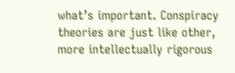what’s important. Conspiracy theories are just like other, more intellectually rigorous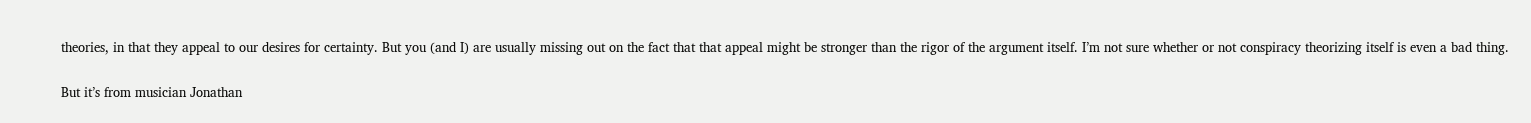theories, in that they appeal to our desires for certainty. But you (and I) are usually missing out on the fact that that appeal might be stronger than the rigor of the argument itself. I’m not sure whether or not conspiracy theorizing itself is even a bad thing.

But it’s from musician Jonathan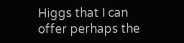Higgs that I can offer perhaps the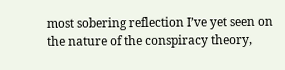most sobering reflection I’ve yet seen on the nature of the conspiracy theory,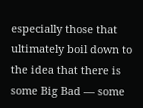especially those that ultimately boil down to the idea that there is some Big Bad — some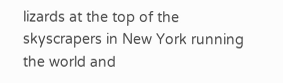lizards at the top of the skyscrapers in New York running the world and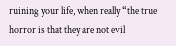ruining your life, when really “the true horror is that they are not evil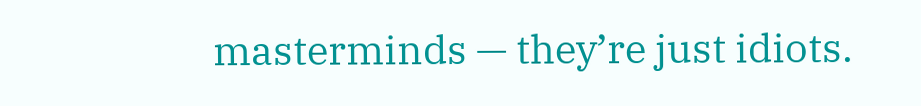masterminds — they’re just idiots.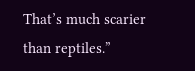That’s much scarier than reptiles.”